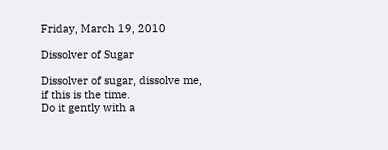Friday, March 19, 2010

Dissolver of Sugar

Dissolver of sugar, dissolve me,
if this is the time.
Do it gently with a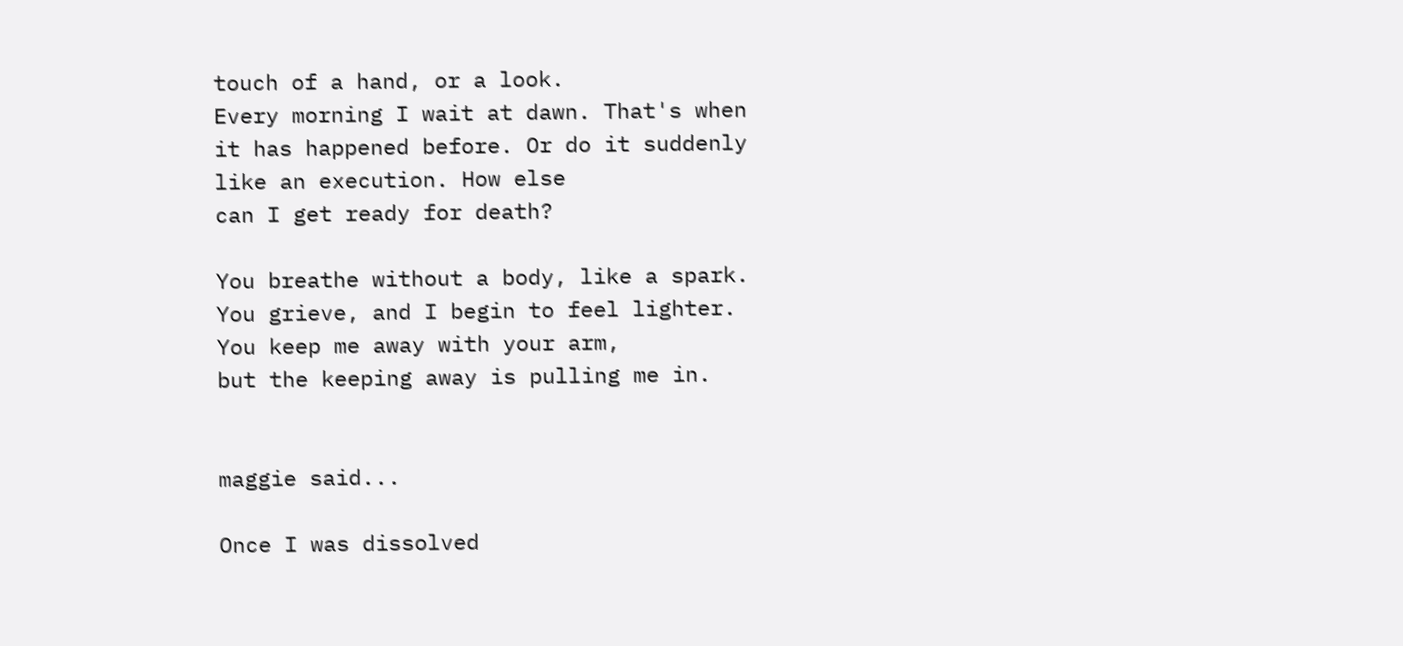touch of a hand, or a look.
Every morning I wait at dawn. That's when
it has happened before. Or do it suddenly
like an execution. How else
can I get ready for death?

You breathe without a body, like a spark.
You grieve, and I begin to feel lighter.
You keep me away with your arm,
but the keeping away is pulling me in.


maggie said...

Once I was dissolved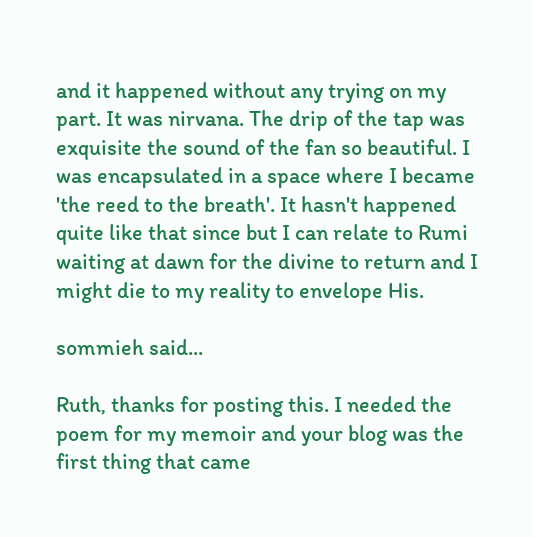and it happened without any trying on my part. It was nirvana. The drip of the tap was exquisite the sound of the fan so beautiful. I was encapsulated in a space where I became 'the reed to the breath'. It hasn't happened quite like that since but I can relate to Rumi waiting at dawn for the divine to return and I might die to my reality to envelope His.

sommieh said...

Ruth, thanks for posting this. I needed the poem for my memoir and your blog was the first thing that came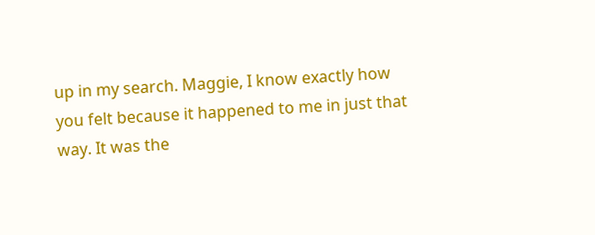up in my search. Maggie, I know exactly how you felt because it happened to me in just that way. It was the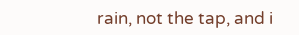rain, not the tap, and i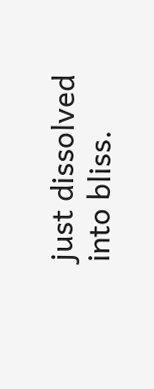just dissolved into bliss.